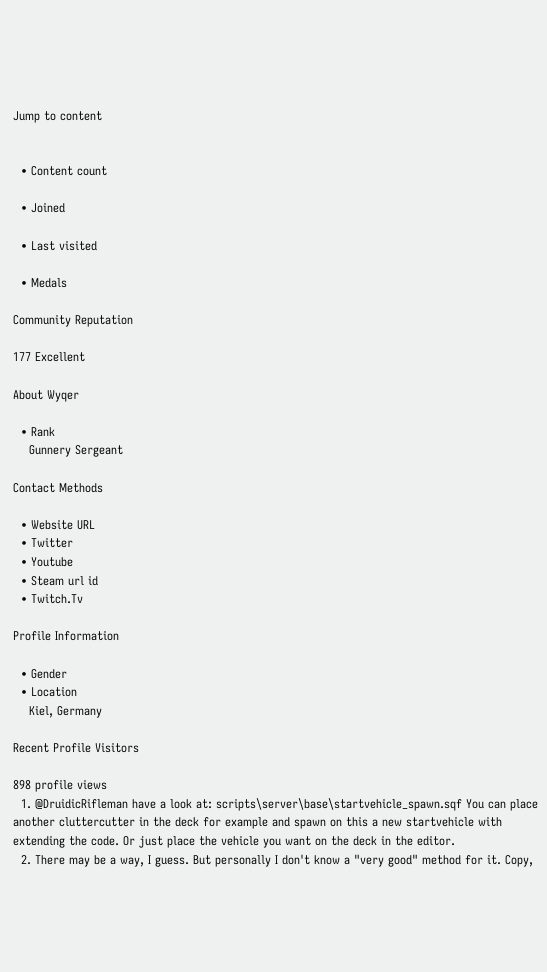Jump to content


  • Content count

  • Joined

  • Last visited

  • Medals

Community Reputation

177 Excellent

About Wyqer

  • Rank
    Gunnery Sergeant

Contact Methods

  • Website URL
  • Twitter
  • Youtube
  • Steam url id
  • Twitch.Tv

Profile Information

  • Gender
  • Location
    Kiel, Germany

Recent Profile Visitors

898 profile views
  1. @DruidicRifleman have a look at: scripts\server\base\startvehicle_spawn.sqf You can place another cluttercutter in the deck for example and spawn on this a new startvehicle with extending the code. Or just place the vehicle you want on the deck in the editor.
  2. There may be a way, I guess. But personally I don't know a "very good" method for it. Copy,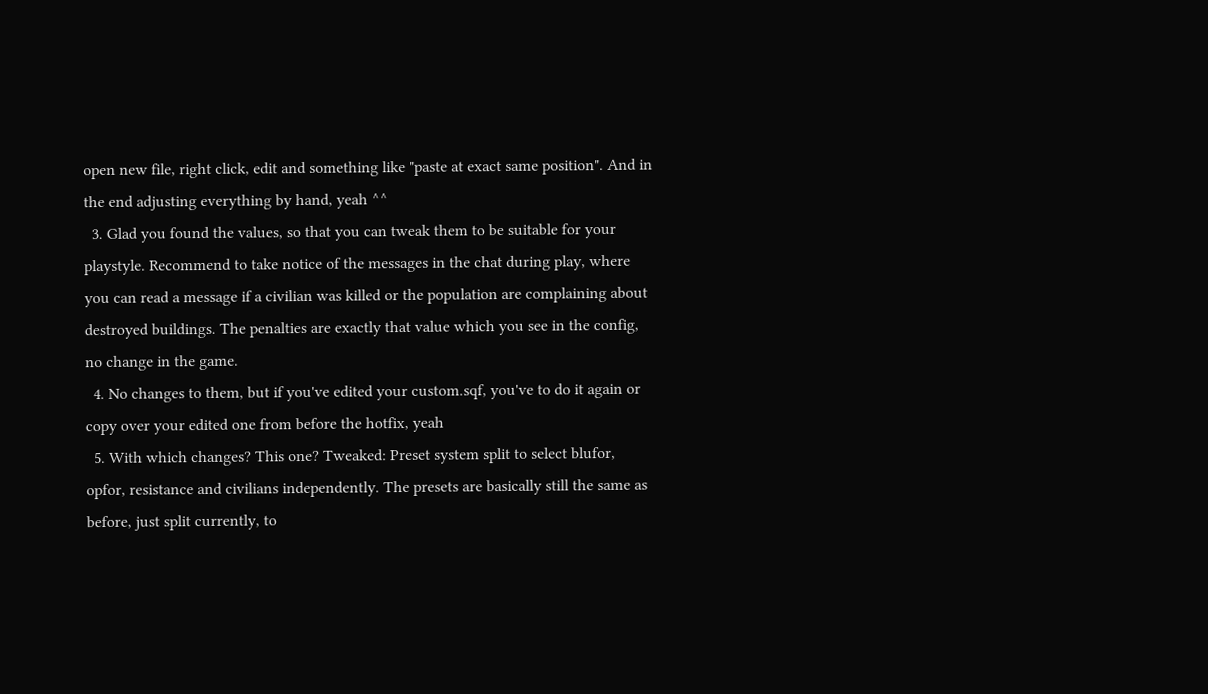open new file, right click, edit and something like "paste at exact same position". And in the end adjusting everything by hand, yeah ^^
  3. Glad you found the values, so that you can tweak them to be suitable for your playstyle. Recommend to take notice of the messages in the chat during play, where you can read a message if a civilian was killed or the population are complaining about destroyed buildings. The penalties are exactly that value which you see in the config, no change in the game.
  4. No changes to them, but if you've edited your custom.sqf, you've to do it again or copy over your edited one from before the hotfix, yeah
  5. With which changes? This one? Tweaked: Preset system split to select blufor, opfor, resistance and civilians independently. The presets are basically still the same as before, just split currently, to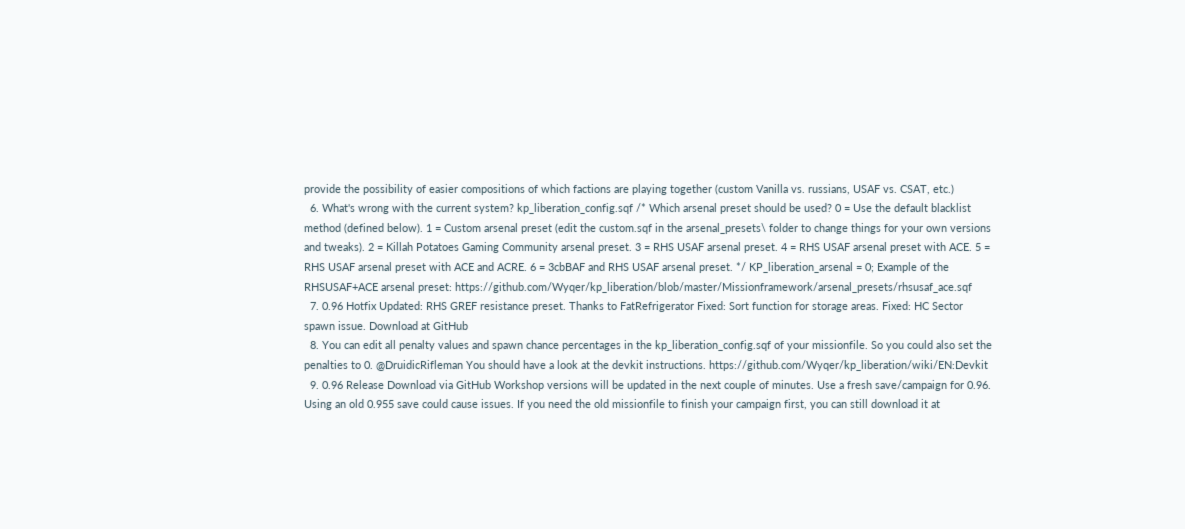provide the possibility of easier compositions of which factions are playing together (custom Vanilla vs. russians, USAF vs. CSAT, etc.)
  6. What's wrong with the current system? kp_liberation_config.sqf /* Which arsenal preset should be used? 0 = Use the default blacklist method (defined below). 1 = Custom arsenal preset (edit the custom.sqf in the arsenal_presets\ folder to change things for your own versions and tweaks). 2 = Killah Potatoes Gaming Community arsenal preset. 3 = RHS USAF arsenal preset. 4 = RHS USAF arsenal preset with ACE. 5 = RHS USAF arsenal preset with ACE and ACRE. 6 = 3cbBAF and RHS USAF arsenal preset. */ KP_liberation_arsenal = 0; Example of the RHSUSAF+ACE arsenal preset: https://github.com/Wyqer/kp_liberation/blob/master/Missionframework/arsenal_presets/rhsusaf_ace.sqf
  7. 0.96 Hotfix Updated: RHS GREF resistance preset. Thanks to FatRefrigerator Fixed: Sort function for storage areas. Fixed: HC Sector spawn issue. Download at GitHub
  8. You can edit all penalty values and spawn chance percentages in the kp_liberation_config.sqf of your missionfile. So you could also set the penalties to 0. @DruidicRifleman You should have a look at the devkit instructions. https://github.com/Wyqer/kp_liberation/wiki/EN:Devkit
  9. 0.96 Release Download via GitHub Workshop versions will be updated in the next couple of minutes. Use a fresh save/campaign for 0.96. Using an old 0.955 save could cause issues. If you need the old missionfile to finish your campaign first, you can still download it at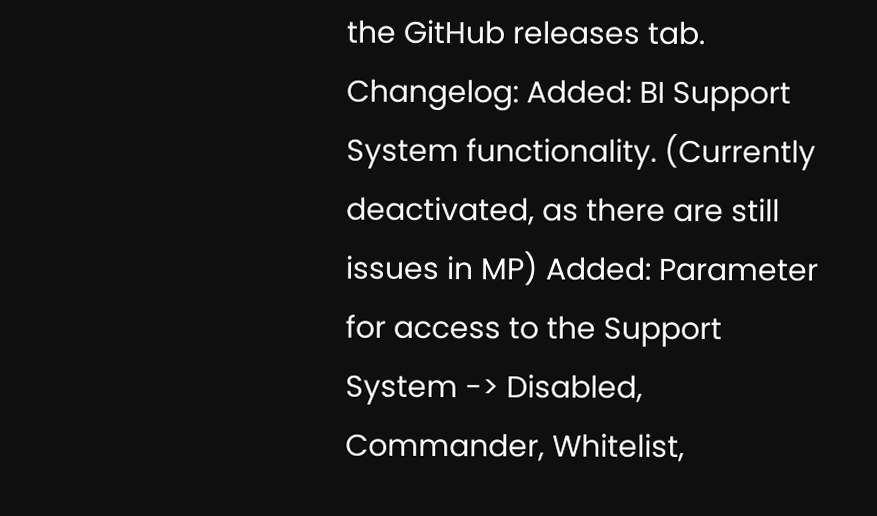the GitHub releases tab. Changelog: Added: BI Support System functionality. (Currently deactivated, as there are still issues in MP) Added: Parameter for access to the Support System -> Disabled, Commander, Whitelist,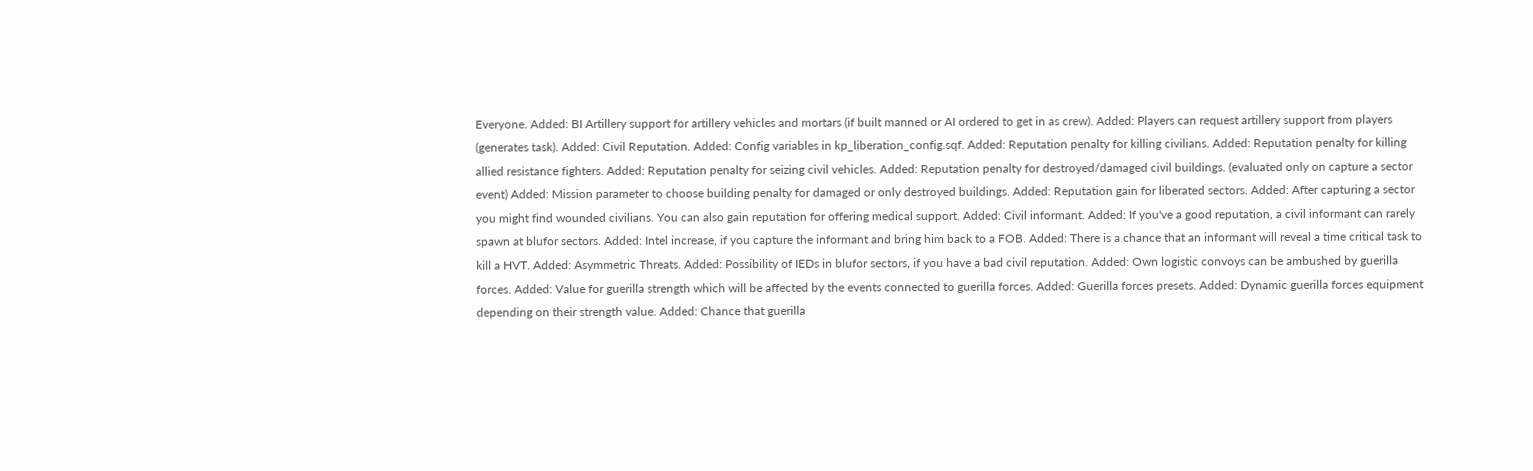Everyone. Added: BI Artillery support for artillery vehicles and mortars (if built manned or AI ordered to get in as crew). Added: Players can request artillery support from players (generates task). Added: Civil Reputation. Added: Config variables in kp_liberation_config.sqf. Added: Reputation penalty for killing civilians. Added: Reputation penalty for killing allied resistance fighters. Added: Reputation penalty for seizing civil vehicles. Added: Reputation penalty for destroyed/damaged civil buildings. (evaluated only on capture a sector event) Added: Mission parameter to choose building penalty for damaged or only destroyed buildings. Added: Reputation gain for liberated sectors. Added: After capturing a sector you might find wounded civilians. You can also gain reputation for offering medical support. Added: Civil informant. Added: If you've a good reputation, a civil informant can rarely spawn at blufor sectors. Added: Intel increase, if you capture the informant and bring him back to a FOB. Added: There is a chance that an informant will reveal a time critical task to kill a HVT. Added: Asymmetric Threats. Added: Possibility of IEDs in blufor sectors, if you have a bad civil reputation. Added: Own logistic convoys can be ambushed by guerilla forces. Added: Value for guerilla strength which will be affected by the events connected to guerilla forces. Added: Guerilla forces presets. Added: Dynamic guerilla forces equipment depending on their strength value. Added: Chance that guerilla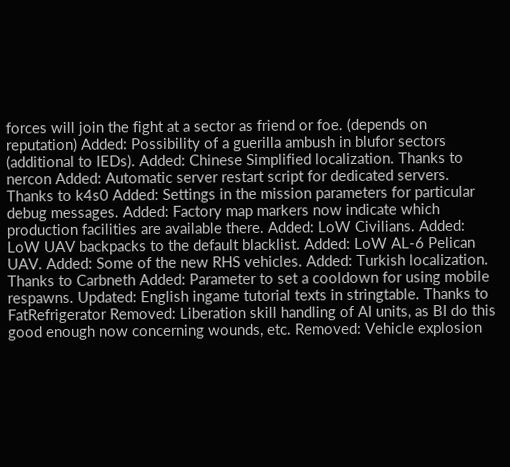forces will join the fight at a sector as friend or foe. (depends on reputation) Added: Possibility of a guerilla ambush in blufor sectors (additional to IEDs). Added: Chinese Simplified localization. Thanks to nercon Added: Automatic server restart script for dedicated servers. Thanks to k4s0 Added: Settings in the mission parameters for particular debug messages. Added: Factory map markers now indicate which production facilities are available there. Added: LoW Civilians. Added: LoW UAV backpacks to the default blacklist. Added: LoW AL-6 Pelican UAV. Added: Some of the new RHS vehicles. Added: Turkish localization. Thanks to Carbneth Added: Parameter to set a cooldown for using mobile respawns. Updated: English ingame tutorial texts in stringtable. Thanks to FatRefrigerator Removed: Liberation skill handling of AI units, as BI do this good enough now concerning wounds, etc. Removed: Vehicle explosion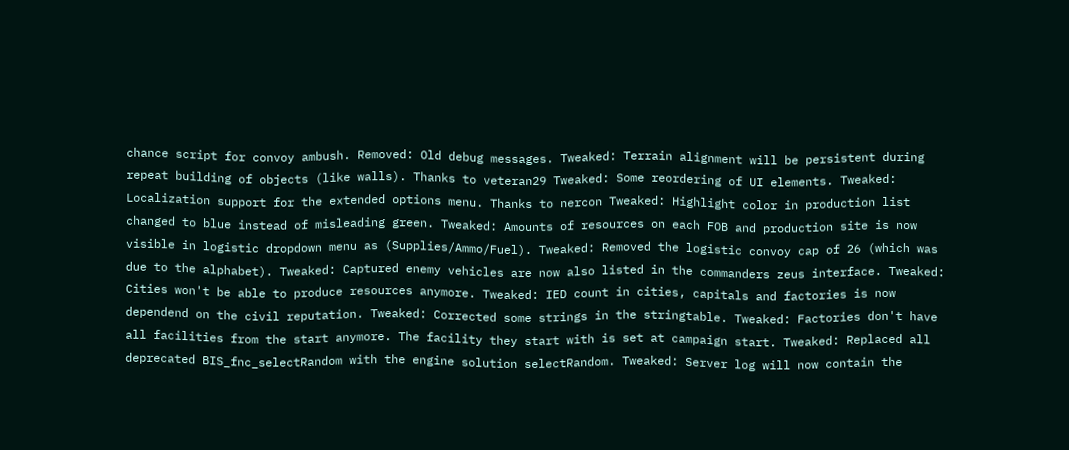chance script for convoy ambush. Removed: Old debug messages. Tweaked: Terrain alignment will be persistent during repeat building of objects (like walls). Thanks to veteran29 Tweaked: Some reordering of UI elements. Tweaked: Localization support for the extended options menu. Thanks to nercon Tweaked: Highlight color in production list changed to blue instead of misleading green. Tweaked: Amounts of resources on each FOB and production site is now visible in logistic dropdown menu as (Supplies/Ammo/Fuel). Tweaked: Removed the logistic convoy cap of 26 (which was due to the alphabet). Tweaked: Captured enemy vehicles are now also listed in the commanders zeus interface. Tweaked: Cities won't be able to produce resources anymore. Tweaked: IED count in cities, capitals and factories is now dependend on the civil reputation. Tweaked: Corrected some strings in the stringtable. Tweaked: Factories don't have all facilities from the start anymore. The facility they start with is set at campaign start. Tweaked: Replaced all deprecated BIS_fnc_selectRandom with the engine solution selectRandom. Tweaked: Server log will now contain the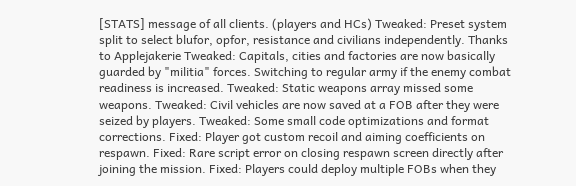[STATS] message of all clients. (players and HCs) Tweaked: Preset system split to select blufor, opfor, resistance and civilians independently. Thanks to Applejakerie Tweaked: Capitals, cities and factories are now basically guarded by "militia" forces. Switching to regular army if the enemy combat readiness is increased. Tweaked: Static weapons array missed some weapons. Tweaked: Civil vehicles are now saved at a FOB after they were seized by players. Tweaked: Some small code optimizations and format corrections. Fixed: Player got custom recoil and aiming coefficients on respawn. Fixed: Rare script error on closing respawn screen directly after joining the mission. Fixed: Players could deploy multiple FOBs when they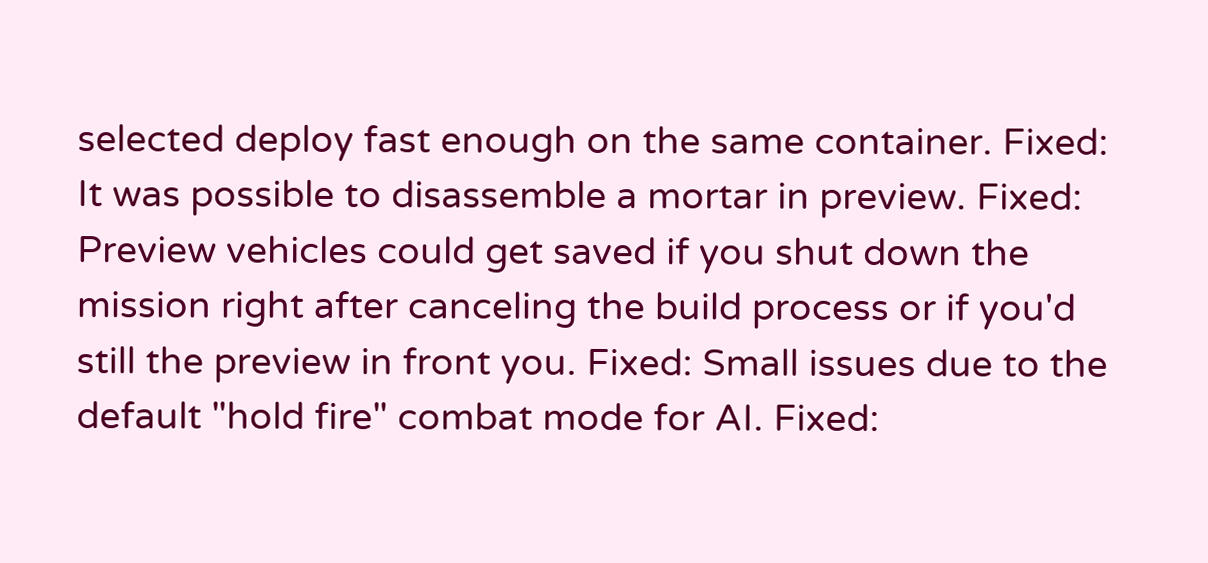selected deploy fast enough on the same container. Fixed: It was possible to disassemble a mortar in preview. Fixed: Preview vehicles could get saved if you shut down the mission right after canceling the build process or if you'd still the preview in front you. Fixed: Small issues due to the default "hold fire" combat mode for AI. Fixed: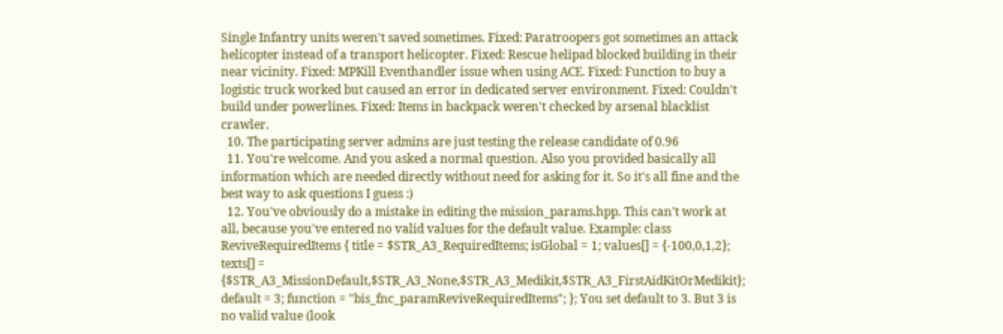Single Infantry units weren't saved sometimes. Fixed: Paratroopers got sometimes an attack helicopter instead of a transport helicopter. Fixed: Rescue helipad blocked building in their near vicinity. Fixed: MPKill Eventhandler issue when using ACE. Fixed: Function to buy a logistic truck worked but caused an error in dedicated server environment. Fixed: Couldn't build under powerlines. Fixed: Items in backpack weren't checked by arsenal blacklist crawler.
  10. The participating server admins are just testing the release candidate of 0.96
  11. You're welcome. And you asked a normal question. Also you provided basically all information which are needed directly without need for asking for it. So it's all fine and the best way to ask questions I guess :)
  12. You've obviously do a mistake in editing the mission_params.hpp. This can't work at all, because you've entered no valid values for the default value. Example: class ReviveRequiredItems { title = $STR_A3_RequiredItems; isGlobal = 1; values[] = {-100,0,1,2}; texts[] = {$STR_A3_MissionDefault,$STR_A3_None,$STR_A3_Medikit,$STR_A3_FirstAidKitOrMedikit}; default = 3; function = "bis_fnc_paramReviveRequiredItems"; }; You set default to 3. But 3 is no valid value (look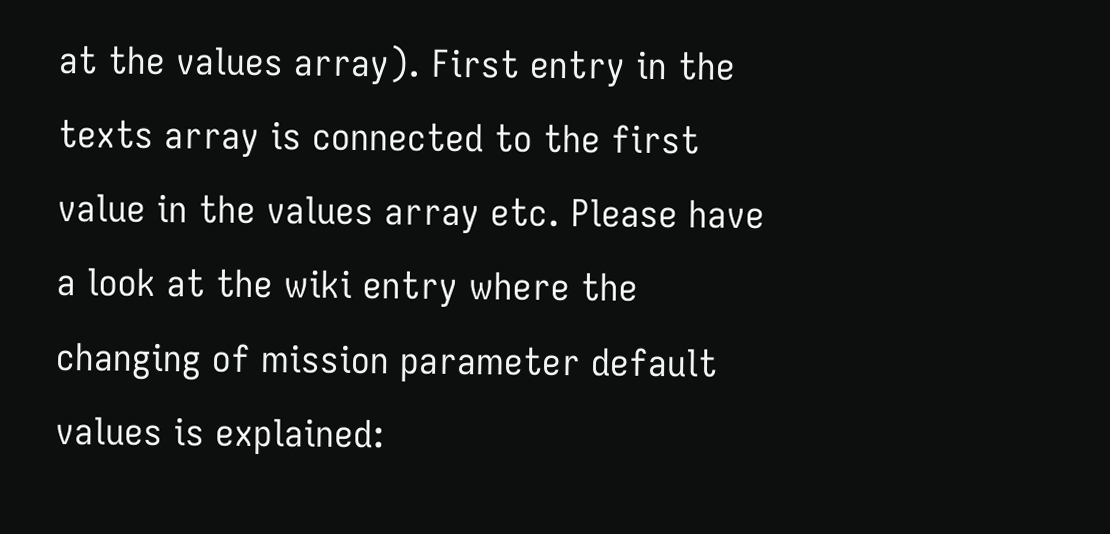at the values array). First entry in the texts array is connected to the first value in the values array etc. Please have a look at the wiki entry where the changing of mission parameter default values is explained: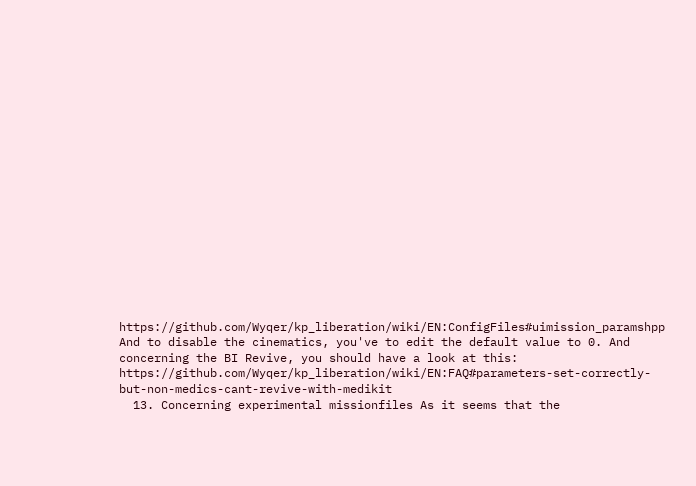https://github.com/Wyqer/kp_liberation/wiki/EN:ConfigFiles#uimission_paramshpp And to disable the cinematics, you've to edit the default value to 0. And concerning the BI Revive, you should have a look at this: https://github.com/Wyqer/kp_liberation/wiki/EN:FAQ#parameters-set-correctly-but-non-medics-cant-revive-with-medikit
  13. Concerning experimental missionfiles As it seems that the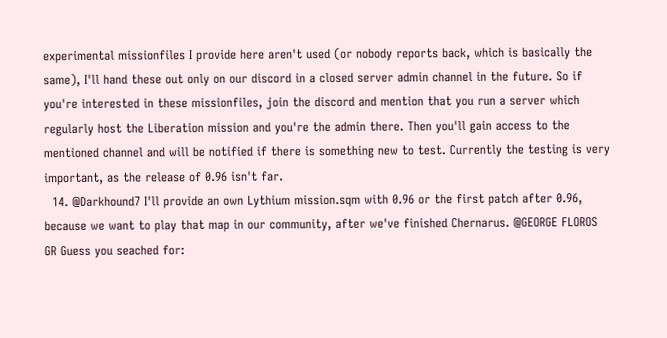experimental missionfiles I provide here aren't used (or nobody reports back, which is basically the same), I'll hand these out only on our discord in a closed server admin channel in the future. So if you're interested in these missionfiles, join the discord and mention that you run a server which regularly host the Liberation mission and you're the admin there. Then you'll gain access to the mentioned channel and will be notified if there is something new to test. Currently the testing is very important, as the release of 0.96 isn't far.
  14. @Darkhound7 I'll provide an own Lythium mission.sqm with 0.96 or the first patch after 0.96, because we want to play that map in our community, after we've finished Chernarus. @GEORGE FLOROS GR Guess you seached for: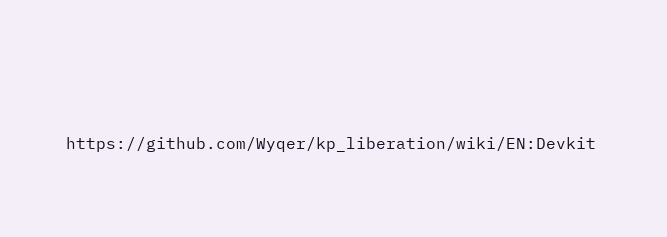https://github.com/Wyqer/kp_liberation/wiki/EN:Devkit